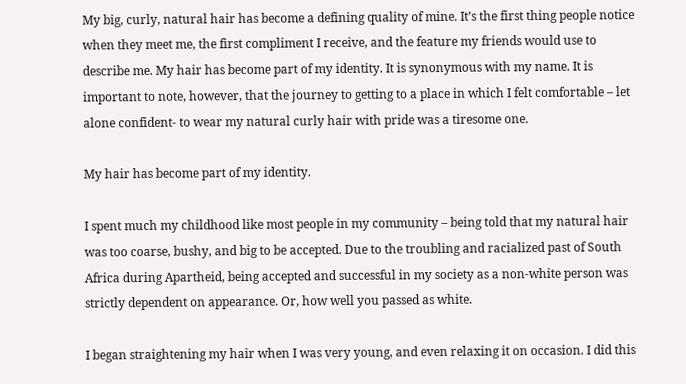My big, curly, natural hair has become a defining quality of mine. It’s the first thing people notice when they meet me, the first compliment I receive, and the feature my friends would use to describe me. My hair has become part of my identity. It is synonymous with my name. It is important to note, however, that the journey to getting to a place in which I felt comfortable – let alone confident- to wear my natural curly hair with pride was a tiresome one.

My hair has become part of my identity.

I spent much my childhood like most people in my community – being told that my natural hair was too coarse, bushy, and big to be accepted. Due to the troubling and racialized past of South Africa during Apartheid, being accepted and successful in my society as a non-white person was strictly dependent on appearance. Or, how well you passed as white.

I began straightening my hair when I was very young, and even relaxing it on occasion. I did this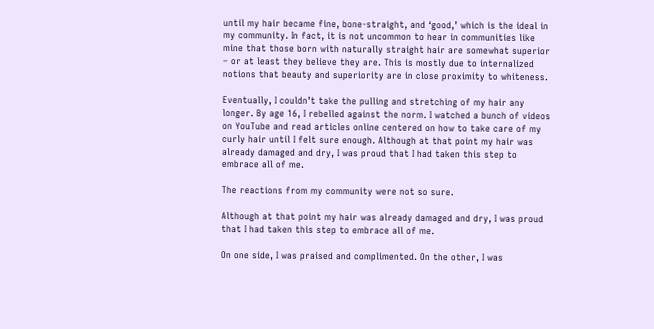until my hair became fine, bone-straight, and ‘good,’ which is the ideal in my community. In fact, it is not uncommon to hear in communities like mine that those born with naturally straight hair are somewhat superior – or at least they believe they are. This is mostly due to internalized notions that beauty and superiority are in close proximity to whiteness.

Eventually, I couldn’t take the pulling and stretching of my hair any longer. By age 16, I rebelled against the norm. I watched a bunch of videos on YouTube and read articles online centered on how to take care of my curly hair until I felt sure enough. Although at that point my hair was already damaged and dry, I was proud that I had taken this step to embrace all of me.

The reactions from my community were not so sure.

Although at that point my hair was already damaged and dry, I was proud that I had taken this step to embrace all of me.

On one side, I was praised and complimented. On the other, I was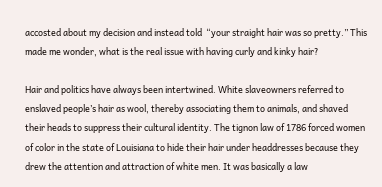accosted about my decision and instead told  “your straight hair was so pretty.” This made me wonder, what is the real issue with having curly and kinky hair?

Hair and politics have always been intertwined. White slaveowners referred to enslaved people’s hair as wool, thereby associating them to animals, and shaved their heads to suppress their cultural identity. The tignon law of 1786 forced women of color in the state of Louisiana to hide their hair under headdresses because they drew the attention and attraction of white men. It was basically a law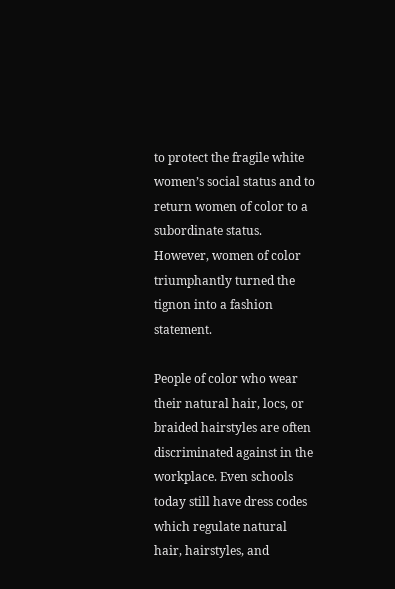to protect the fragile white women’s social status and to return women of color to a subordinate status. However, women of color triumphantly turned the tignon into a fashion statement.

People of color who wear their natural hair, locs, or braided hairstyles are often discriminated against in the workplace. Even schools today still have dress codes which regulate natural hair, hairstyles, and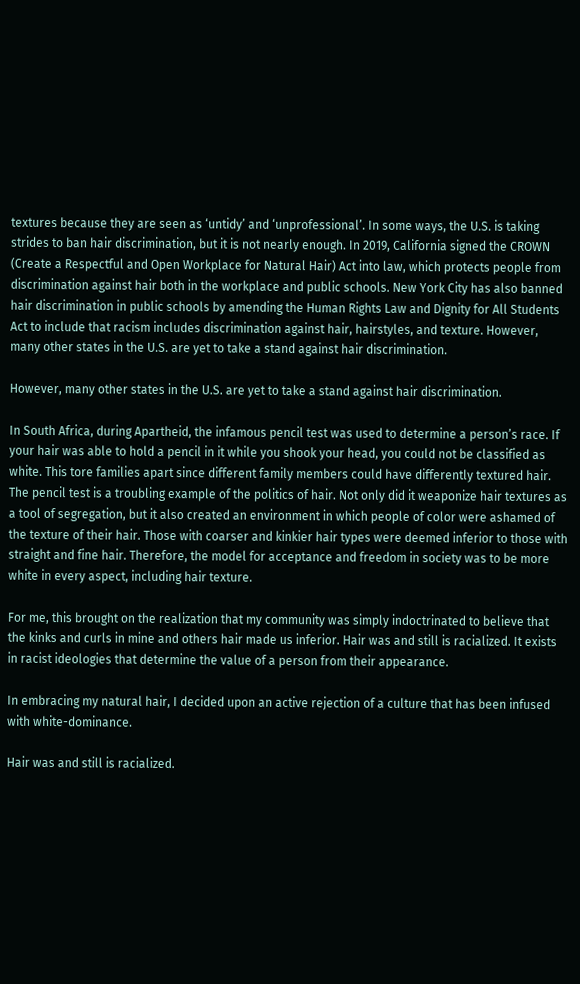textures because they are seen as ‘untidy’ and ‘unprofessional’. In some ways, the U.S. is taking strides to ban hair discrimination, but it is not nearly enough. In 2019, California signed the CROWN (Create a Respectful and Open Workplace for Natural Hair) Act into law, which protects people from discrimination against hair both in the workplace and public schools. New York City has also banned hair discrimination in public schools by amending the Human Rights Law and Dignity for All Students Act to include that racism includes discrimination against hair, hairstyles, and texture. However, many other states in the U.S. are yet to take a stand against hair discrimination.

However, many other states in the U.S. are yet to take a stand against hair discrimination.

In South Africa, during Apartheid, the infamous pencil test was used to determine a person’s race. If your hair was able to hold a pencil in it while you shook your head, you could not be classified as white. This tore families apart since different family members could have differently textured hair. The pencil test is a troubling example of the politics of hair. Not only did it weaponize hair textures as a tool of segregation, but it also created an environment in which people of color were ashamed of the texture of their hair. Those with coarser and kinkier hair types were deemed inferior to those with straight and fine hair. Therefore, the model for acceptance and freedom in society was to be more white in every aspect, including hair texture.

For me, this brought on the realization that my community was simply indoctrinated to believe that the kinks and curls in mine and others hair made us inferior. Hair was and still is racialized. It exists in racist ideologies that determine the value of a person from their appearance.

In embracing my natural hair, I decided upon an active rejection of a culture that has been infused with white-dominance.

Hair was and still is racialized.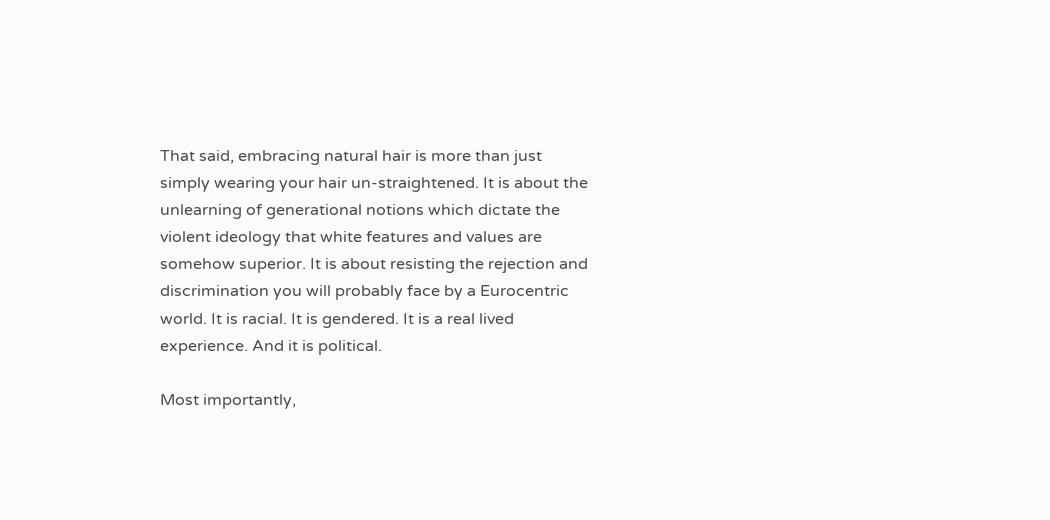That said, embracing natural hair is more than just simply wearing your hair un-straightened. It is about the unlearning of generational notions which dictate the violent ideology that white features and values are somehow superior. It is about resisting the rejection and discrimination you will probably face by a Eurocentric world. It is racial. It is gendered. It is a real lived experience. And it is political.

Most importantly,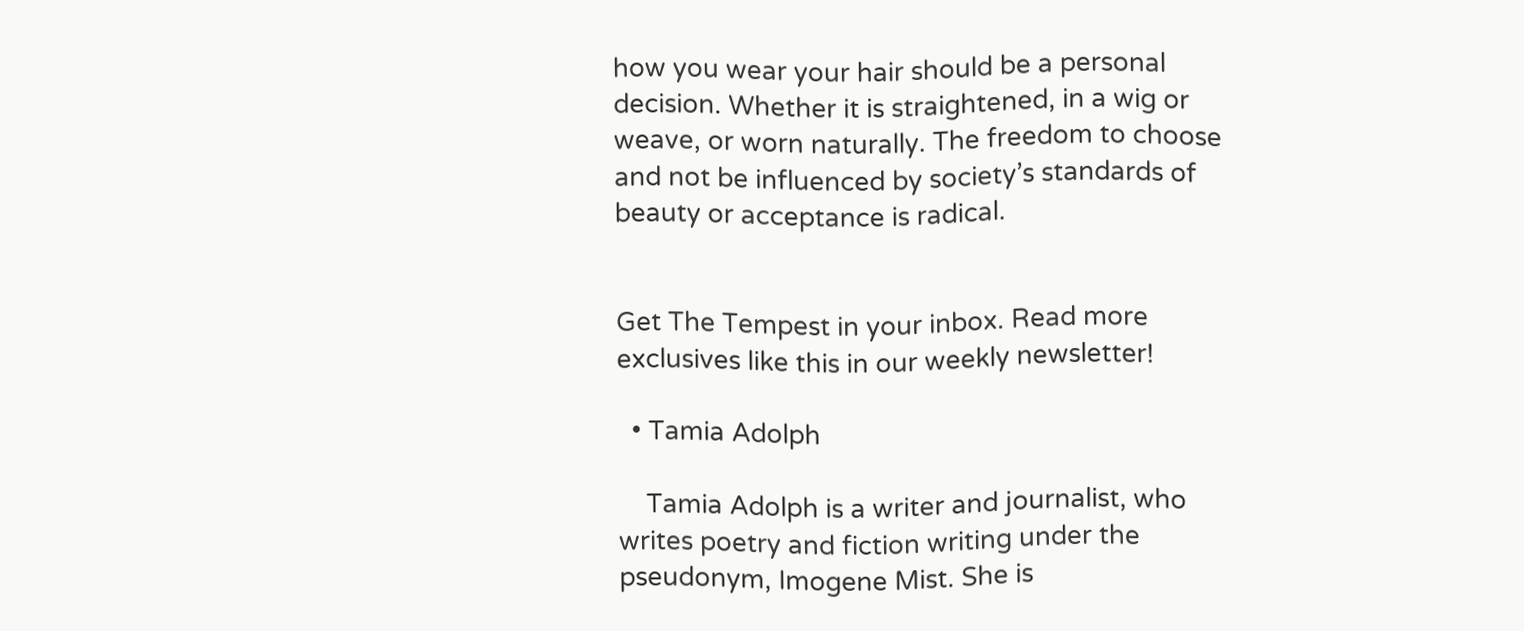how you wear your hair should be a personal decision. Whether it is straightened, in a wig or weave, or worn naturally. The freedom to choose and not be influenced by society’s standards of beauty or acceptance is radical.


Get The Tempest in your inbox. Read more exclusives like this in our weekly newsletter!

  • Tamia Adolph

    Tamia Adolph is a writer and journalist, who writes poetry and fiction writing under the pseudonym, Imogene Mist. She is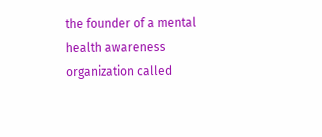the founder of a mental health awareness organization called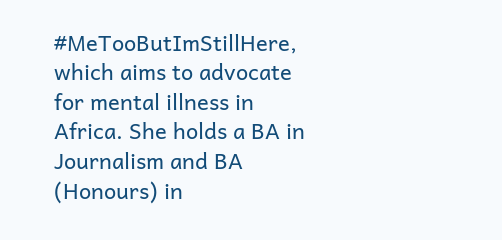#MeTooButImStillHere, which aims to advocate for mental illness in Africa. She holds a BA in Journalism and BA (Honours) in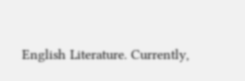English Literature. Currently,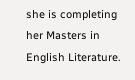she is completing her Masters in English Literature.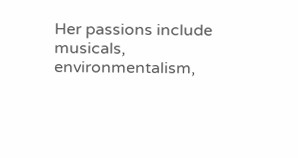Her passions include musicals, environmentalism,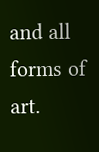and all forms of art.